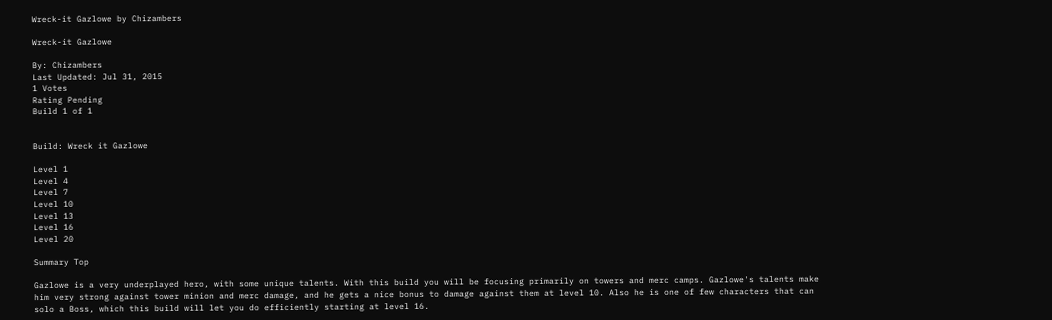Wreck-it Gazlowe by Chizambers

Wreck-it Gazlowe

By: Chizambers
Last Updated: Jul 31, 2015
1 Votes
Rating Pending
Build 1 of 1


Build: Wreck it Gazlowe

Level 1
Level 4
Level 7
Level 10
Level 13
Level 16
Level 20

Summary Top

Gazlowe is a very underplayed hero, with some unique talents. With this build you will be focusing primarily on towers and merc camps. Gazlowe's talents make him very strong against tower minion and merc damage, and he gets a nice bonus to damage against them at level 10. Also he is one of few characters that can solo a Boss, which this build will let you do efficiently starting at level 16.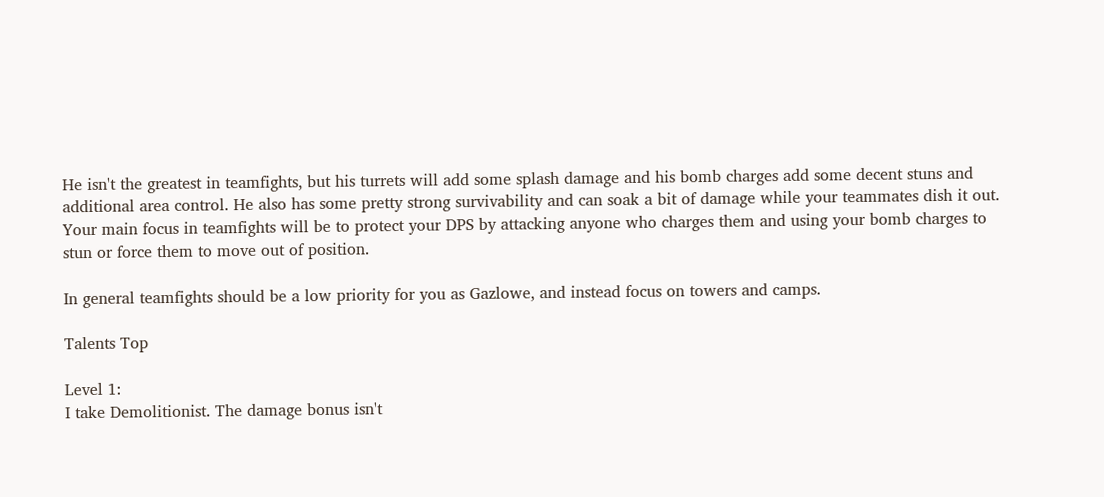He isn't the greatest in teamfights, but his turrets will add some splash damage and his bomb charges add some decent stuns and additional area control. He also has some pretty strong survivability and can soak a bit of damage while your teammates dish it out. Your main focus in teamfights will be to protect your DPS by attacking anyone who charges them and using your bomb charges to stun or force them to move out of position.

In general teamfights should be a low priority for you as Gazlowe, and instead focus on towers and camps.

Talents Top

Level 1:
I take Demolitionist. The damage bonus isn't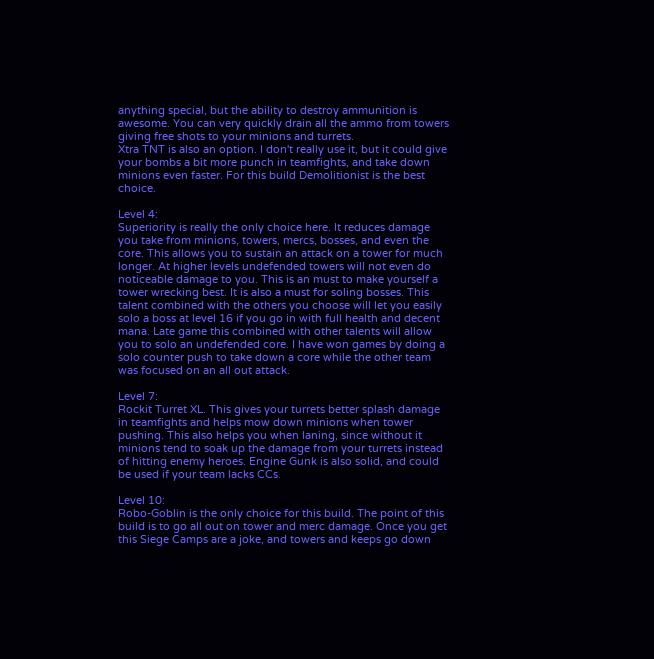anything special, but the ability to destroy ammunition is awesome. You can very quickly drain all the ammo from towers giving free shots to your minions and turrets.
Xtra TNT is also an option. I don't really use it, but it could give your bombs a bit more punch in teamfights, and take down minions even faster. For this build Demolitionist is the best choice.

Level 4:
Superiority is really the only choice here. It reduces damage you take from minions, towers, mercs, bosses, and even the core. This allows you to sustain an attack on a tower for much longer. At higher levels undefended towers will not even do noticeable damage to you. This is an must to make yourself a tower wrecking best. It is also a must for soling bosses. This talent combined with the others you choose will let you easily solo a boss at level 16 if you go in with full health and decent mana. Late game this combined with other talents will allow you to solo an undefended core. I have won games by doing a solo counter push to take down a core while the other team was focused on an all out attack.

Level 7:
Rockit Turret XL. This gives your turrets better splash damage in teamfights and helps mow down minions when tower pushing. This also helps you when laning, since without it minions tend to soak up the damage from your turrets instead of hitting enemy heroes. Engine Gunk is also solid, and could be used if your team lacks CCs.

Level 10:
Robo-Goblin is the only choice for this build. The point of this build is to go all out on tower and merc damage. Once you get this Siege Camps are a joke, and towers and keeps go down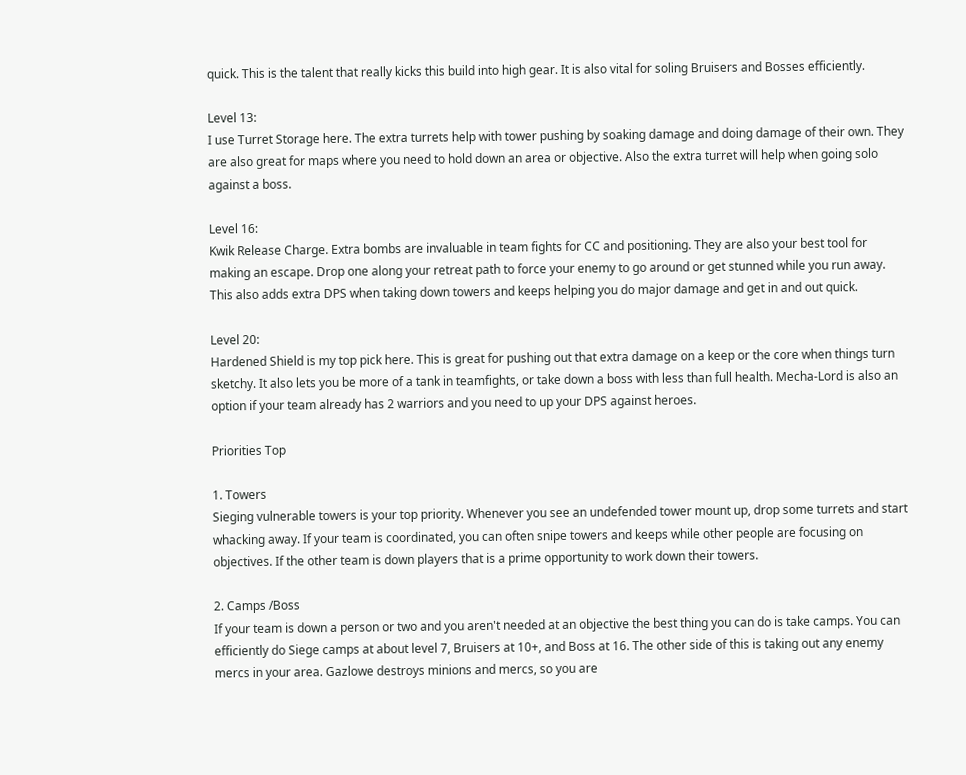quick. This is the talent that really kicks this build into high gear. It is also vital for soling Bruisers and Bosses efficiently.

Level 13:
I use Turret Storage here. The extra turrets help with tower pushing by soaking damage and doing damage of their own. They are also great for maps where you need to hold down an area or objective. Also the extra turret will help when going solo against a boss.

Level 16:
Kwik Release Charge. Extra bombs are invaluable in team fights for CC and positioning. They are also your best tool for making an escape. Drop one along your retreat path to force your enemy to go around or get stunned while you run away. This also adds extra DPS when taking down towers and keeps helping you do major damage and get in and out quick.

Level 20:
Hardened Shield is my top pick here. This is great for pushing out that extra damage on a keep or the core when things turn sketchy. It also lets you be more of a tank in teamfights, or take down a boss with less than full health. Mecha-Lord is also an option if your team already has 2 warriors and you need to up your DPS against heroes.

Priorities Top

1. Towers
Sieging vulnerable towers is your top priority. Whenever you see an undefended tower mount up, drop some turrets and start whacking away. If your team is coordinated, you can often snipe towers and keeps while other people are focusing on objectives. If the other team is down players that is a prime opportunity to work down their towers.

2. Camps /Boss
If your team is down a person or two and you aren't needed at an objective the best thing you can do is take camps. You can efficiently do Siege camps at about level 7, Bruisers at 10+, and Boss at 16. The other side of this is taking out any enemy mercs in your area. Gazlowe destroys minions and mercs, so you are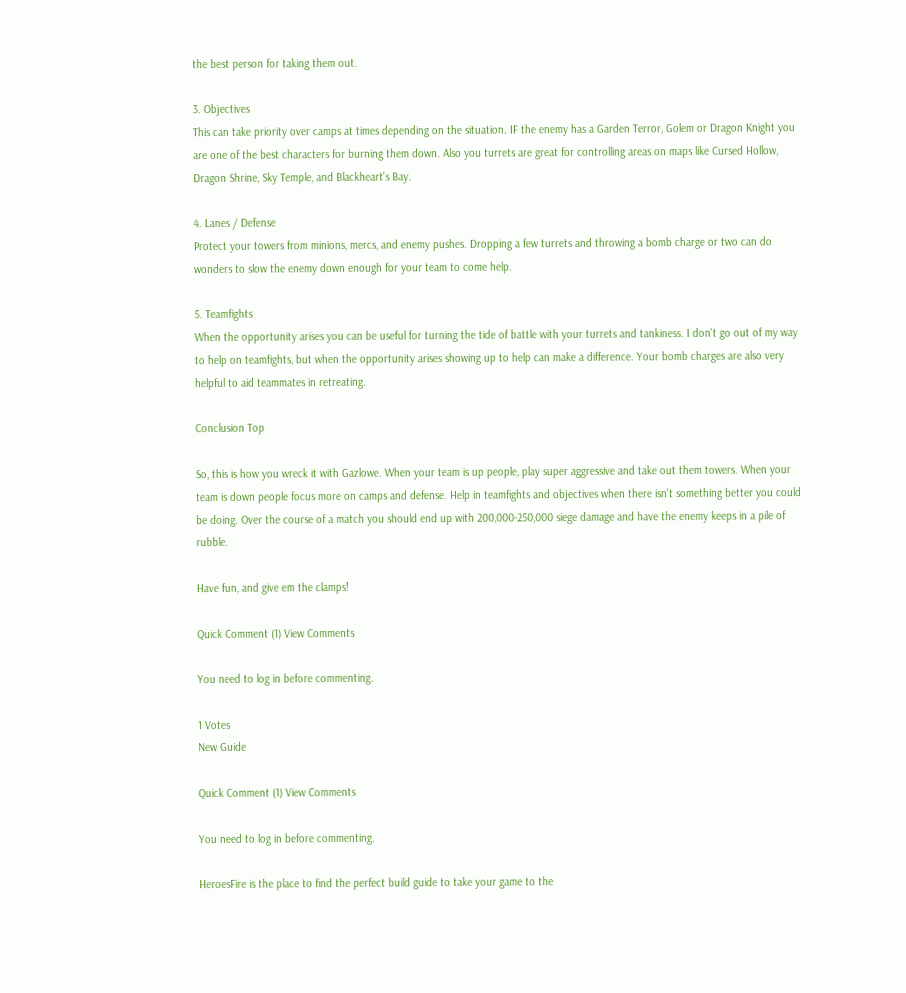the best person for taking them out.

3. Objectives
This can take priority over camps at times depending on the situation. IF the enemy has a Garden Terror, Golem or Dragon Knight you are one of the best characters for burning them down. Also you turrets are great for controlling areas on maps like Cursed Hollow, Dragon Shrine, Sky Temple, and Blackheart's Bay.

4. Lanes / Defense
Protect your towers from minions, mercs, and enemy pushes. Dropping a few turrets and throwing a bomb charge or two can do wonders to slow the enemy down enough for your team to come help.

5. Teamfights
When the opportunity arises you can be useful for turning the tide of battle with your turrets and tankiness. I don't go out of my way to help on teamfights, but when the opportunity arises showing up to help can make a difference. Your bomb charges are also very helpful to aid teammates in retreating.

Conclusion Top

So, this is how you wreck it with Gazlowe. When your team is up people, play super aggressive and take out them towers. When your team is down people focus more on camps and defense. Help in teamfights and objectives when there isn't something better you could be doing. Over the course of a match you should end up with 200,000-250,000 siege damage and have the enemy keeps in a pile of rubble.

Have fun, and give em the clamps!

Quick Comment (1) View Comments

You need to log in before commenting.

1 Votes
New Guide

Quick Comment (1) View Comments

You need to log in before commenting.

HeroesFire is the place to find the perfect build guide to take your game to the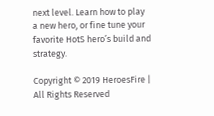next level. Learn how to play a new hero, or fine tune your favorite HotS hero’s build and strategy.

Copyright © 2019 HeroesFire | All Rights Reserved